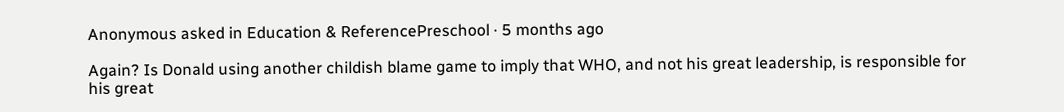Anonymous asked in Education & ReferencePreschool · 5 months ago

Again? Is Donald using another childish blame game to imply that WHO, and not his great leadership, is responsible for his great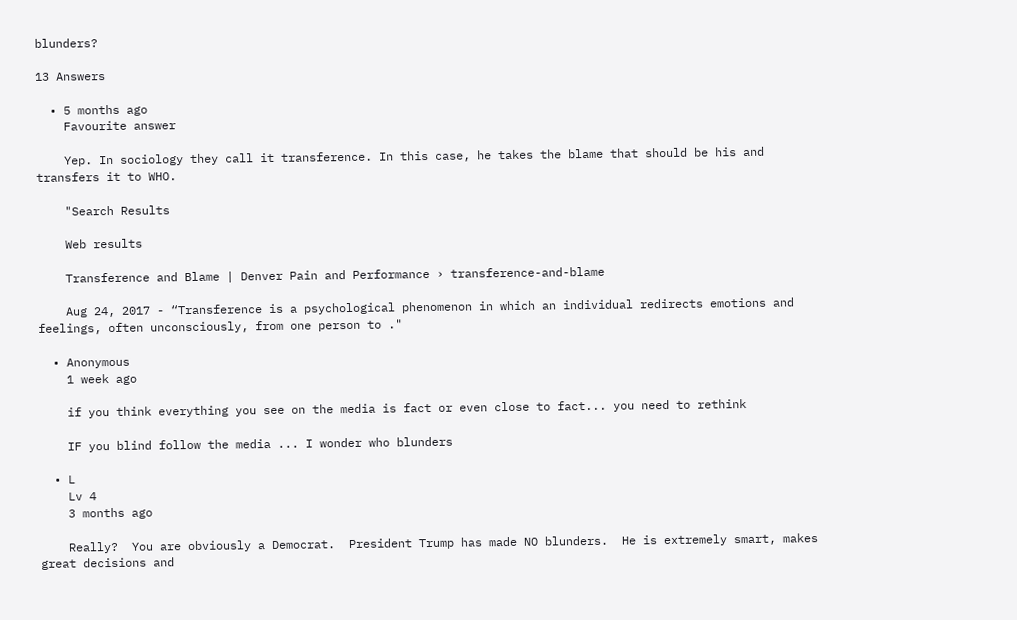blunders?

13 Answers

  • 5 months ago
    Favourite answer

    Yep. In sociology they call it transference. In this case, he takes the blame that should be his and transfers it to WHO.

    "Search Results

    Web results

    Transference and Blame | Denver Pain and Performance › transference-and-blame

    Aug 24, 2017 - “Transference is a psychological phenomenon in which an individual redirects emotions and feelings, often unconsciously, from one person to ."

  • Anonymous
    1 week ago

    if you think everything you see on the media is fact or even close to fact... you need to rethink

    IF you blind follow the media ... I wonder who blunders

  • L
    Lv 4
    3 months ago

    Really?  You are obviously a Democrat.  President Trump has made NO blunders.  He is extremely smart, makes great decisions and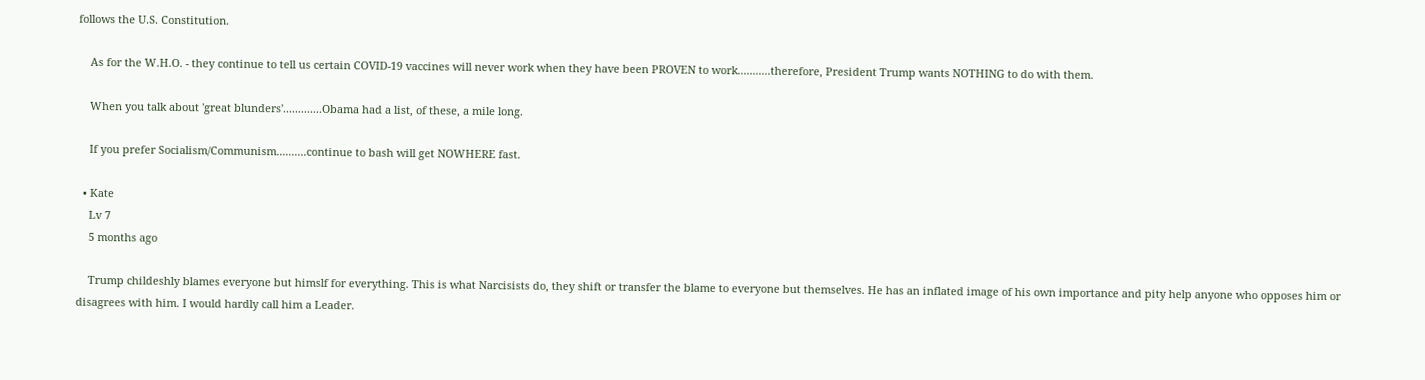follows the U.S. Constitution.

    As for the W.H.O. - they continue to tell us certain COVID-19 vaccines will never work when they have been PROVEN to work...........therefore, President Trump wants NOTHING to do with them.

    When you talk about 'great blunders'.............Obama had a list, of these, a mile long.

    If you prefer Socialism/Communism..........continue to bash will get NOWHERE fast.

  • Kate
    Lv 7
    5 months ago

    Trump childeshly blames everyone but himslf for everything. This is what Narcisists do, they shift or transfer the blame to everyone but themselves. He has an inflated image of his own importance and pity help anyone who opposes him or disagrees with him. I would hardly call him a Leader.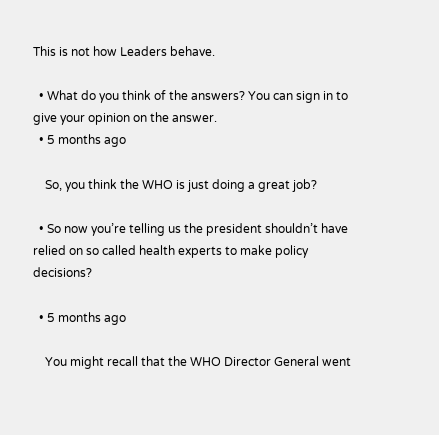This is not how Leaders behave.

  • What do you think of the answers? You can sign in to give your opinion on the answer.
  • 5 months ago

    So, you think the WHO is just doing a great job?

  • So now you’re telling us the president shouldn’t have relied on so called health experts to make policy decisions?

  • 5 months ago

    You might recall that the WHO Director General went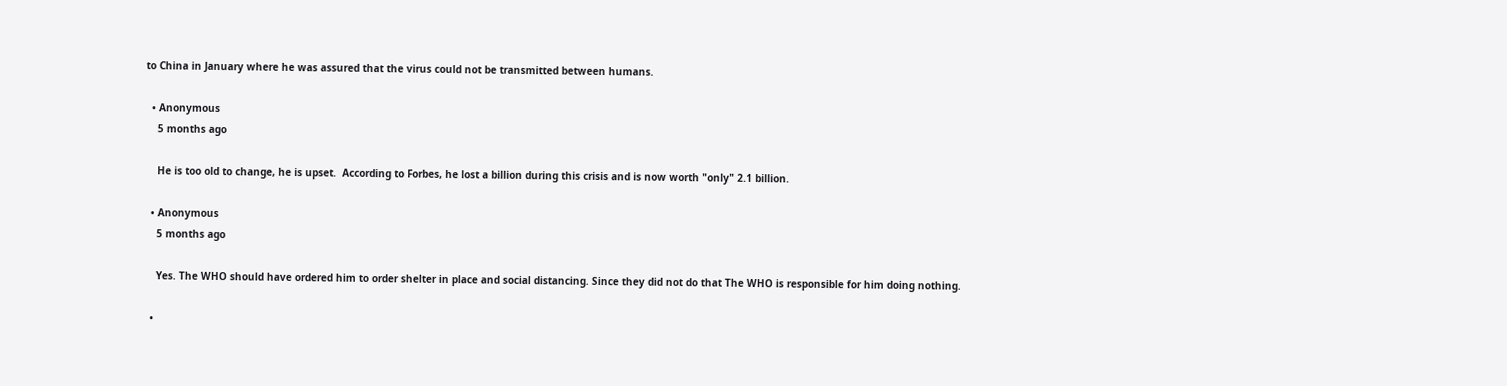to China in January where he was assured that the virus could not be transmitted between humans.

  • Anonymous
    5 months ago

    He is too old to change, he is upset.  According to Forbes, he lost a billion during this crisis and is now worth "only" 2.1 billion.

  • Anonymous
    5 months ago

    Yes. The WHO should have ordered him to order shelter in place and social distancing. Since they did not do that The WHO is responsible for him doing nothing.

  •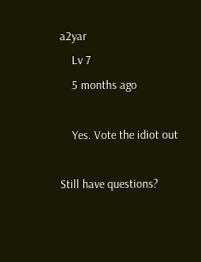a2yar
    Lv 7
    5 months ago

    Yes. Vote the idiot out

Still have questions?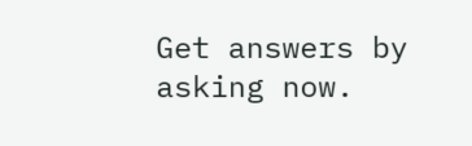Get answers by asking now.